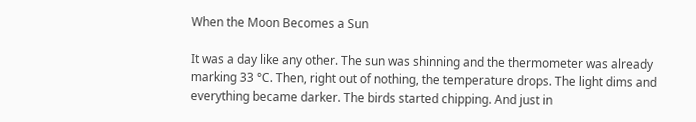When the Moon Becomes a Sun

It was a day like any other. The sun was shinning and the thermometer was already marking 33 °C. Then, right out of nothing, the temperature drops. The light dims and everything became darker. The birds started chipping. And just in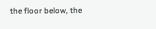the floor below, the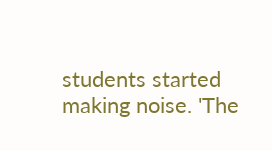students started making noise. 'The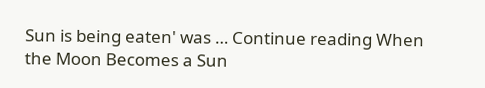Sun is being eaten' was … Continue reading When the Moon Becomes a Sun